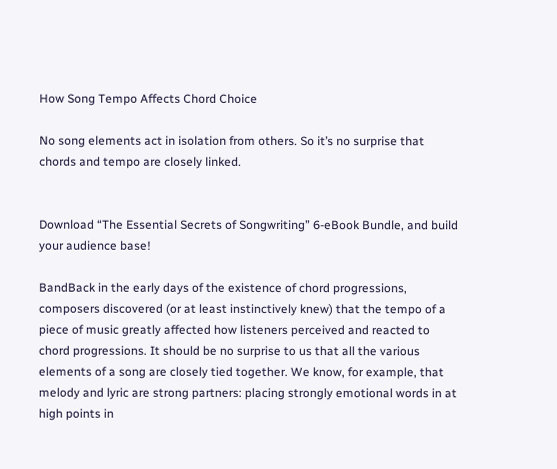How Song Tempo Affects Chord Choice

No song elements act in isolation from others. So it’s no surprise that chords and tempo are closely linked.


Download “The Essential Secrets of Songwriting” 6-eBook Bundle, and build your audience base!

BandBack in the early days of the existence of chord progressions, composers discovered (or at least instinctively knew) that the tempo of a piece of music greatly affected how listeners perceived and reacted to chord progressions. It should be no surprise to us that all the various elements of a song are closely tied together. We know, for example, that melody and lyric are strong partners: placing strongly emotional words in at high points in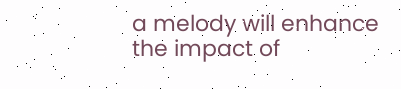a melody will enhance the impact of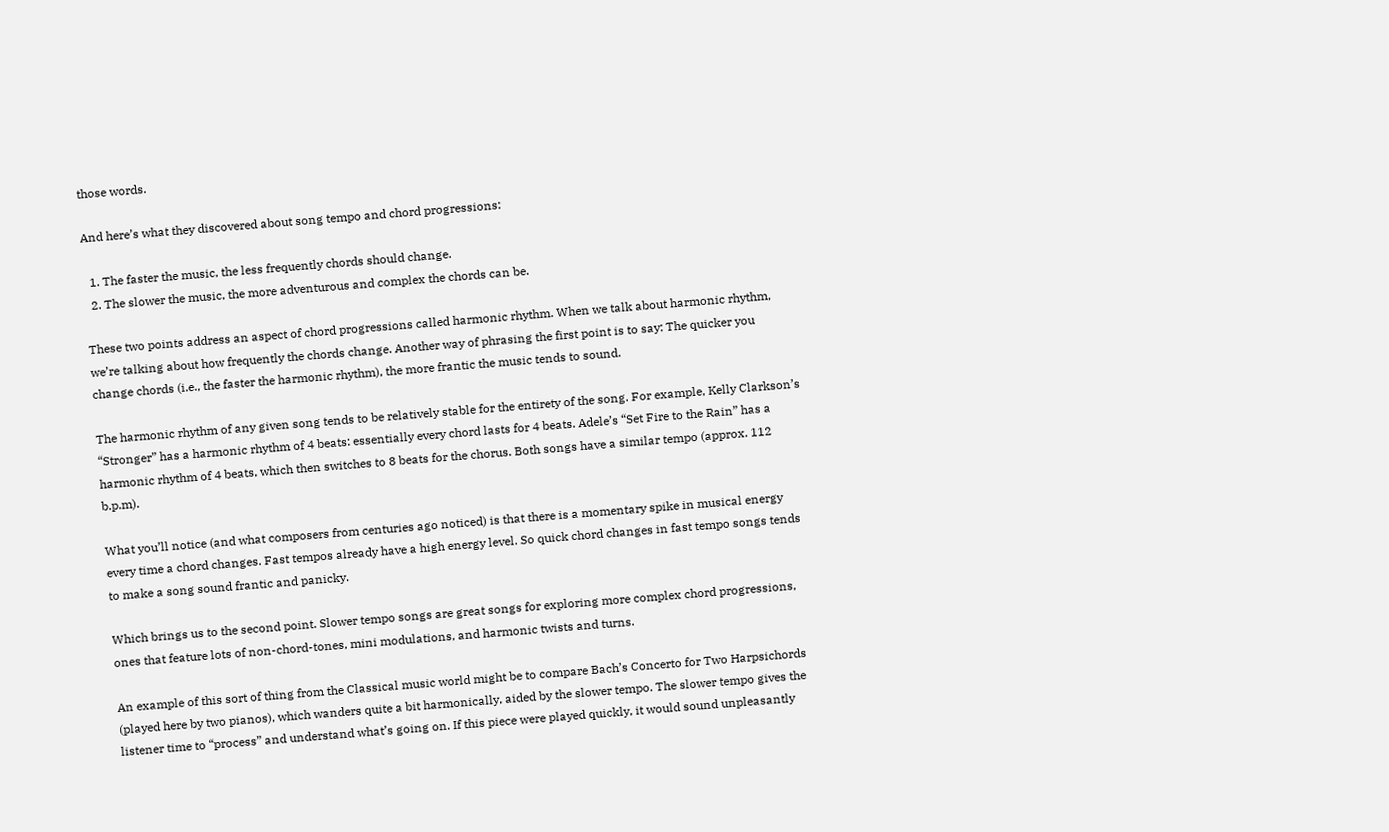those words.

And here’s what they discovered about song tempo and chord progressions:

  1. The faster the music, the less frequently chords should change.
  2. The slower the music, the more adventurous and complex the chords can be.

These two points address an aspect of chord progressions called harmonic rhythm. When we talk about harmonic rhythm, we’re talking about how frequently the chords change. Another way of phrasing the first point is to say: The quicker you change chords (i.e., the faster the harmonic rhythm), the more frantic the music tends to sound.

The harmonic rhythm of any given song tends to be relatively stable for the entirety of the song. For example, Kelly Clarkson’s “Stronger” has a harmonic rhythm of 4 beats: essentially every chord lasts for 4 beats. Adele’s “Set Fire to the Rain” has a harmonic rhythm of 4 beats, which then switches to 8 beats for the chorus. Both songs have a similar tempo (approx. 112 b.p.m).

What you’ll notice (and what composers from centuries ago noticed) is that there is a momentary spike in musical energy every time a chord changes. Fast tempos already have a high energy level. So quick chord changes in fast tempo songs tends to make a song sound frantic and panicky.

Which brings us to the second point. Slower tempo songs are great songs for exploring more complex chord progressions, ones that feature lots of non-chord-tones, mini modulations, and harmonic twists and turns.

An example of this sort of thing from the Classical music world might be to compare Bach’s Concerto for Two Harpsichords (played here by two pianos), which wanders quite a bit harmonically, aided by the slower tempo. The slower tempo gives the listener time to “process” and understand what’s going on. If this piece were played quickly, it would sound unpleasantly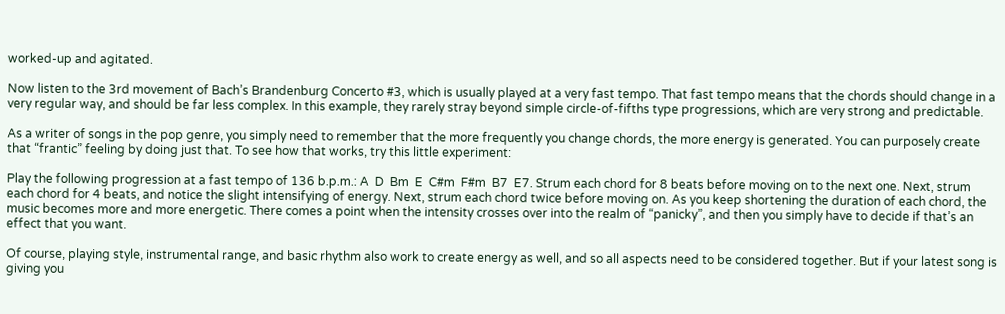worked-up and agitated.

Now listen to the 3rd movement of Bach’s Brandenburg Concerto #3, which is usually played at a very fast tempo. That fast tempo means that the chords should change in a very regular way, and should be far less complex. In this example, they rarely stray beyond simple circle-of-fifths type progressions, which are very strong and predictable.

As a writer of songs in the pop genre, you simply need to remember that the more frequently you change chords, the more energy is generated. You can purposely create that “frantic” feeling by doing just that. To see how that works, try this little experiment:

Play the following progression at a fast tempo of 136 b.p.m.: A  D  Bm  E  C#m  F#m  B7  E7. Strum each chord for 8 beats before moving on to the next one. Next, strum each chord for 4 beats, and notice the slight intensifying of energy. Next, strum each chord twice before moving on. As you keep shortening the duration of each chord, the music becomes more and more energetic. There comes a point when the intensity crosses over into the realm of “panicky”, and then you simply have to decide if that’s an effect that you want.

Of course, playing style, instrumental range, and basic rhythm also work to create energy as well, and so all aspects need to be considered together. But if your latest song is giving you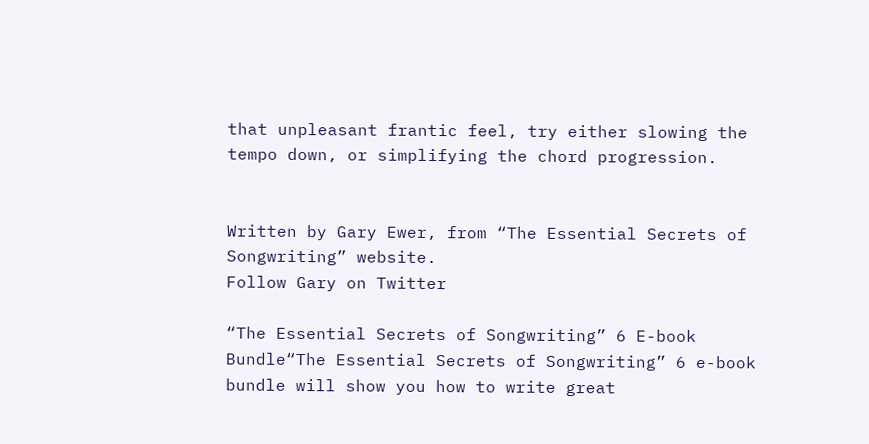that unpleasant frantic feel, try either slowing the tempo down, or simplifying the chord progression.


Written by Gary Ewer, from “The Essential Secrets of Songwriting” website.
Follow Gary on Twitter

“The Essential Secrets of Songwriting” 6 E-book Bundle“The Essential Secrets of Songwriting” 6 e-book bundle will show you how to write great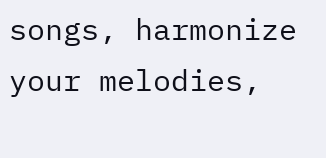songs, harmonize your melodies,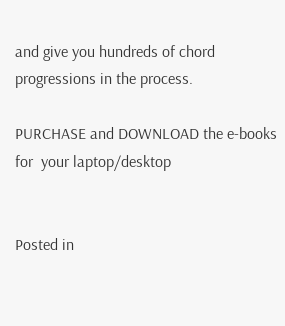and give you hundreds of chord progressions in the process.

PURCHASE and DOWNLOAD the e-books for  your laptop/desktop


Posted in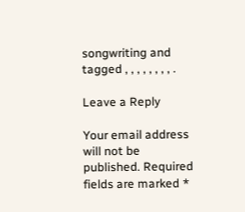songwriting and tagged , , , , , , , , .

Leave a Reply

Your email address will not be published. Required fields are marked *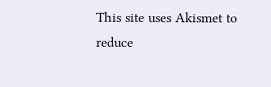This site uses Akismet to reduce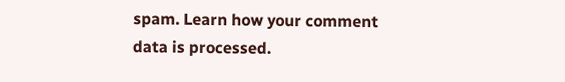spam. Learn how your comment data is processed.